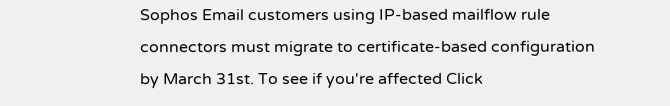Sophos Email customers using IP-based mailflow rule connectors must migrate to certificate-based configuration by March 31st. To see if you're affected Click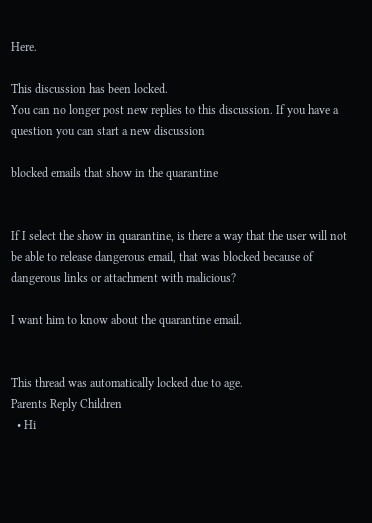Here.

This discussion has been locked.
You can no longer post new replies to this discussion. If you have a question you can start a new discussion

blocked emails that show in the quarantine


If I select the show in quarantine, is there a way that the user will not be able to release dangerous email, that was blocked because of dangerous links or attachment with malicious?

I want him to know about the quarantine email.


This thread was automatically locked due to age.
Parents Reply Children
  • Hi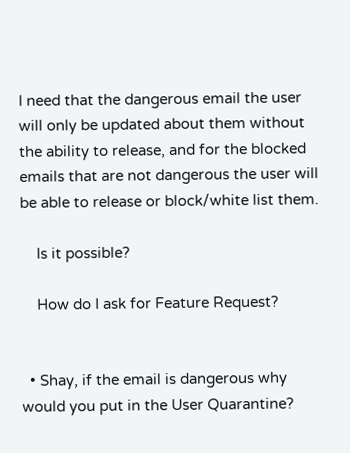I need that the dangerous email the user will only be updated about them without the ability to release, and for the blocked emails that are not dangerous the user will be able to release or block/white list them.

    Is it possible?

    How do I ask for Feature Request?


  • Shay, if the email is dangerous why would you put in the User Quarantine?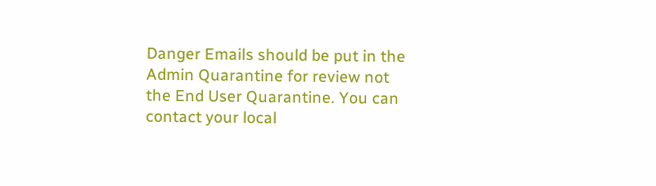Danger Emails should be put in the Admin Quarantine for review not the End User Quarantine. You can contact your local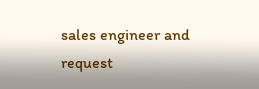sales engineer and request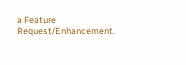a Feature Request/Enhancement.